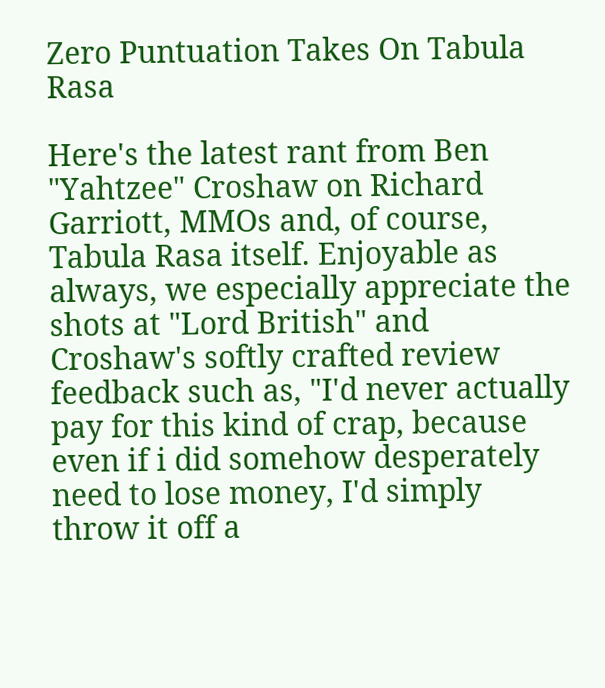Zero Puntuation Takes On Tabula Rasa

Here's the latest rant from Ben "Yahtzee" Croshaw on Richard Garriott, MMOs and, of course, Tabula Rasa itself. Enjoyable as always, we especially appreciate the shots at "Lord British" and Croshaw's softly crafted review feedback such as, "I'd never actually pay for this kind of crap, because even if i did somehow desperately need to lose money, I'd simply throw it off a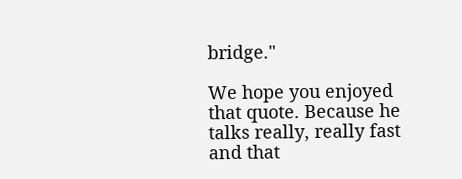bridge."

We hope you enjoyed that quote. Because he talks really, really fast and that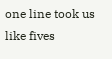one line took us like fives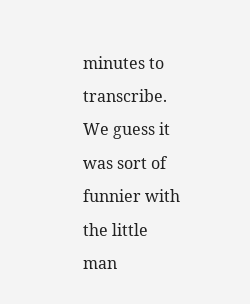minutes to transcribe. We guess it was sort of funnier with the little man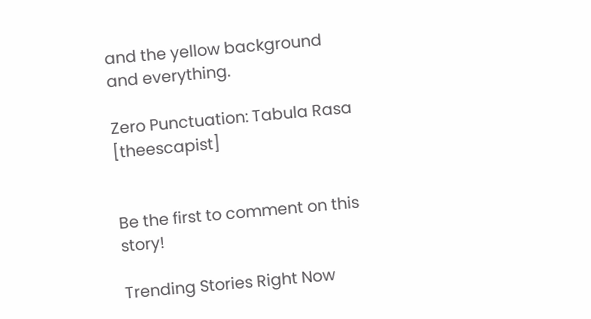and the yellow background and everything.

Zero Punctuation: Tabula Rasa [theescapist]


Be the first to comment on this story!

Trending Stories Right Now